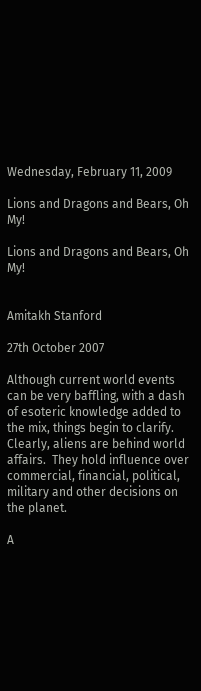Wednesday, February 11, 2009

Lions and Dragons and Bears, Oh My!

Lions and Dragons and Bears, Oh My!


Amitakh Stanford

27th October 2007

Although current world events can be very baffling, with a dash of esoteric knowledge added to the mix, things begin to clarify.  Clearly, aliens are behind world affairs.  They hold influence over commercial, financial, political, military and other decisions on the planet.

A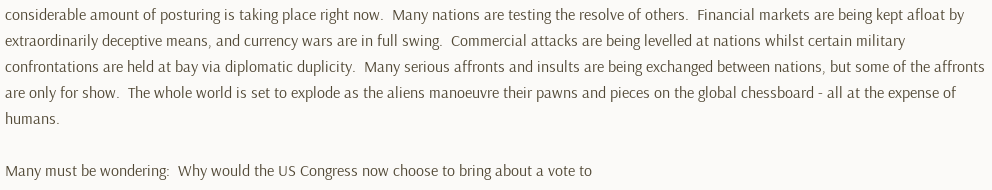considerable amount of posturing is taking place right now.  Many nations are testing the resolve of others.  Financial markets are being kept afloat by extraordinarily deceptive means, and currency wars are in full swing.  Commercial attacks are being levelled at nations whilst certain military confrontations are held at bay via diplomatic duplicity.  Many serious affronts and insults are being exchanged between nations, but some of the affronts are only for show.  The whole world is set to explode as the aliens manoeuvre their pawns and pieces on the global chessboard - all at the expense of humans.

Many must be wondering:  Why would the US Congress now choose to bring about a vote to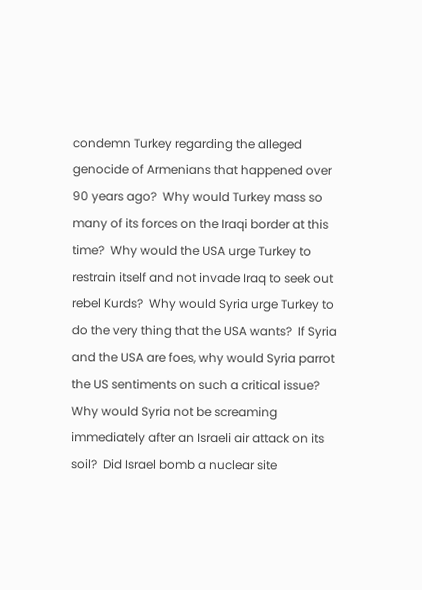condemn Turkey regarding the alleged genocide of Armenians that happened over 90 years ago?  Why would Turkey mass so many of its forces on the Iraqi border at this time?  Why would the USA urge Turkey to restrain itself and not invade Iraq to seek out rebel Kurds?  Why would Syria urge Turkey to do the very thing that the USA wants?  If Syria and the USA are foes, why would Syria parrot the US sentiments on such a critical issue?  Why would Syria not be screaming immediately after an Israeli air attack on its soil?  Did Israel bomb a nuclear site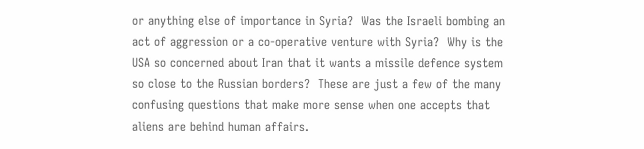or anything else of importance in Syria?  Was the Israeli bombing an act of aggression or a co-operative venture with Syria?  Why is the USA so concerned about Iran that it wants a missile defence system so close to the Russian borders?  These are just a few of the many confusing questions that make more sense when one accepts that aliens are behind human affairs.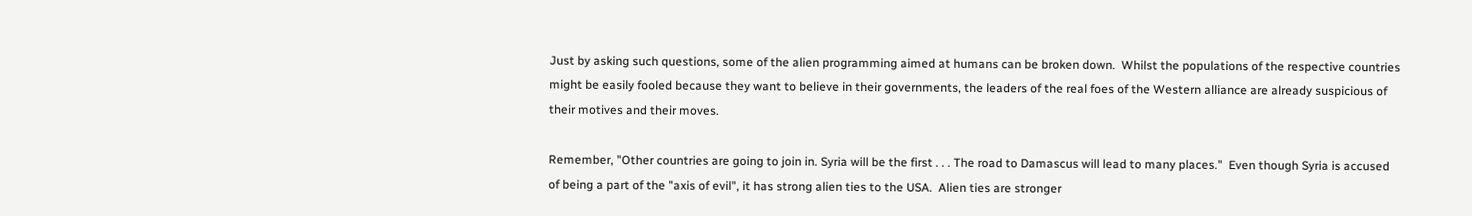Just by asking such questions, some of the alien programming aimed at humans can be broken down.  Whilst the populations of the respective countries might be easily fooled because they want to believe in their governments, the leaders of the real foes of the Western alliance are already suspicious of their motives and their moves.

Remember, "Other countries are going to join in. Syria will be the first . . . The road to Damascus will lead to many places."  Even though Syria is accused of being a part of the "axis of evil", it has strong alien ties to the USA.  Alien ties are stronger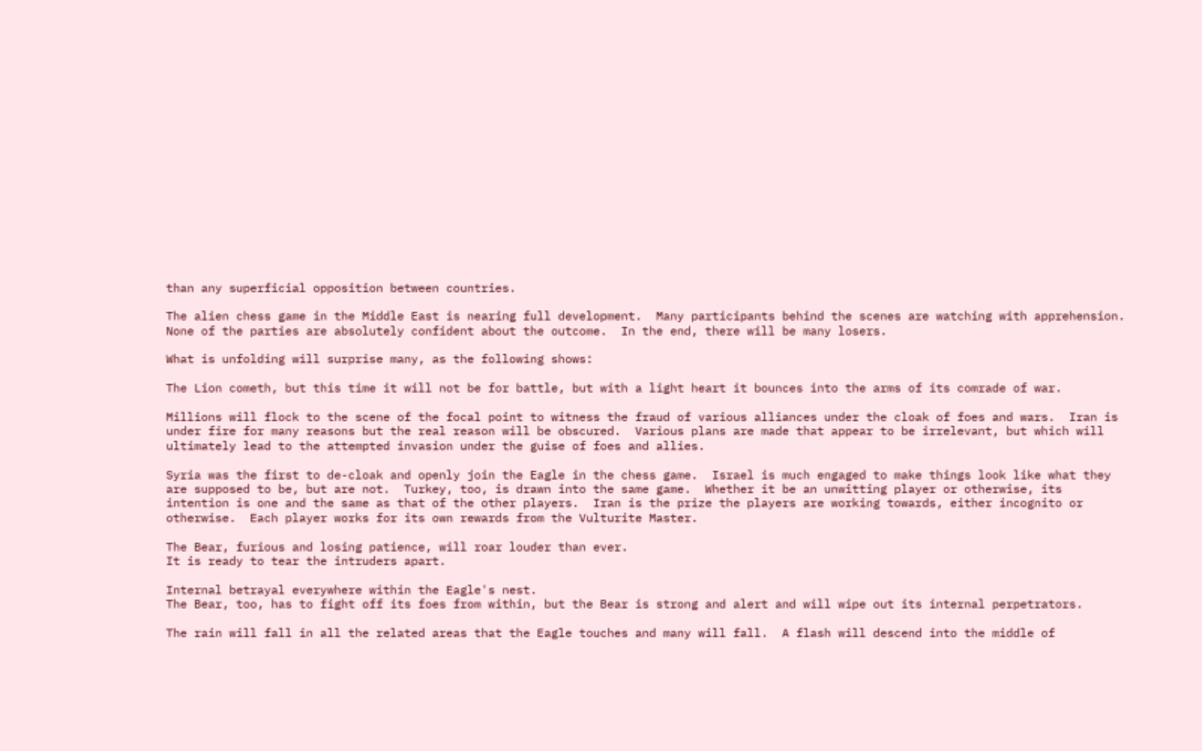than any superficial opposition between countries.

The alien chess game in the Middle East is nearing full development.  Many participants behind the scenes are watching with apprehension.  None of the parties are absolutely confident about the outcome.  In the end, there will be many losers.

What is unfolding will surprise many, as the following shows:

The Lion cometh, but this time it will not be for battle, but with a light heart it bounces into the arms of its comrade of war.

Millions will flock to the scene of the focal point to witness the fraud of various alliances under the cloak of foes and wars.  Iran is under fire for many reasons but the real reason will be obscured.  Various plans are made that appear to be irrelevant, but which will ultimately lead to the attempted invasion under the guise of foes and allies.

Syria was the first to de-cloak and openly join the Eagle in the chess game.  Israel is much engaged to make things look like what they are supposed to be, but are not.  Turkey, too, is drawn into the same game.  Whether it be an unwitting player or otherwise, its intention is one and the same as that of the other players.  Iran is the prize the players are working towards, either incognito or otherwise.  Each player works for its own rewards from the Vulturite Master.

The Bear, furious and losing patience, will roar louder than ever.
It is ready to tear the intruders apart.

Internal betrayal everywhere within the Eagle's nest.
The Bear, too, has to fight off its foes from within, but the Bear is strong and alert and will wipe out its internal perpetrators.

The rain will fall in all the related areas that the Eagle touches and many will fall.  A flash will descend into the middle of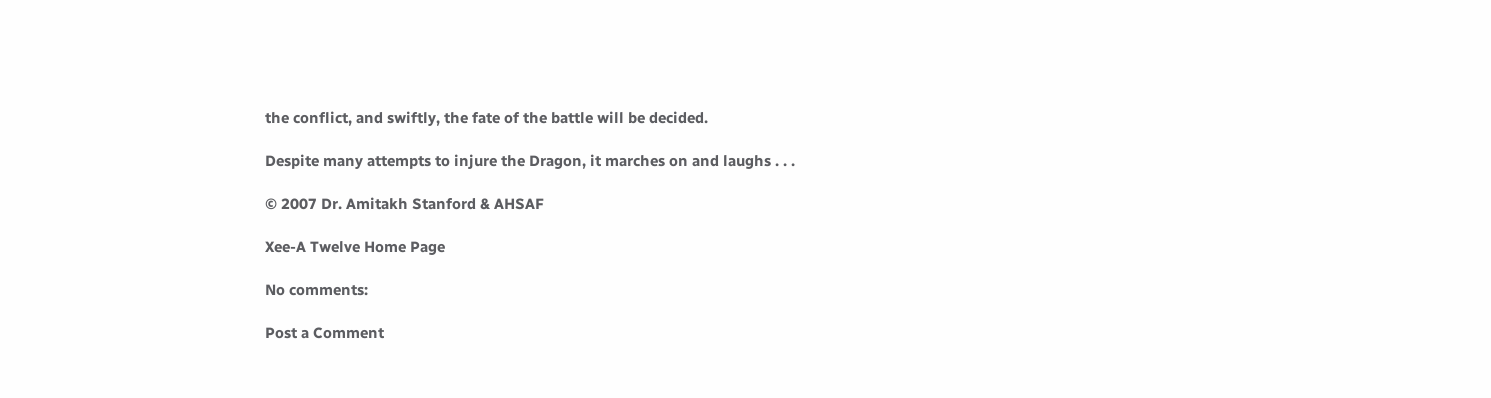the conflict, and swiftly, the fate of the battle will be decided.

Despite many attempts to injure the Dragon, it marches on and laughs . . .

© 2007 Dr. Amitakh Stanford & AHSAF

Xee-A Twelve Home Page

No comments:

Post a Comment